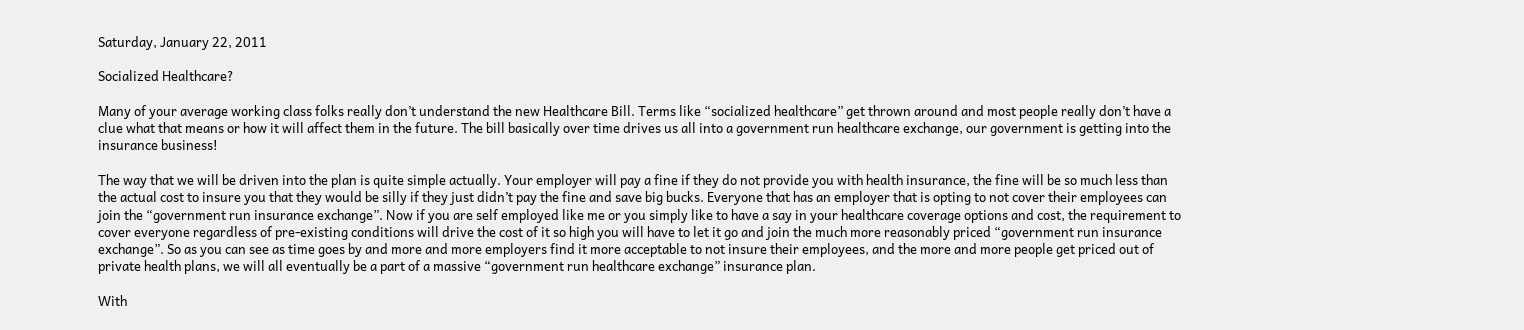Saturday, January 22, 2011

Socialized Healthcare?

Many of your average working class folks really don’t understand the new Healthcare Bill. Terms like “socialized healthcare” get thrown around and most people really don’t have a clue what that means or how it will affect them in the future. The bill basically over time drives us all into a government run healthcare exchange, our government is getting into the insurance business!

The way that we will be driven into the plan is quite simple actually. Your employer will pay a fine if they do not provide you with health insurance, the fine will be so much less than the actual cost to insure you that they would be silly if they just didn’t pay the fine and save big bucks. Everyone that has an employer that is opting to not cover their employees can join the “government run insurance exchange”. Now if you are self employed like me or you simply like to have a say in your healthcare coverage options and cost, the requirement to cover everyone regardless of pre-existing conditions will drive the cost of it so high you will have to let it go and join the much more reasonably priced “government run insurance exchange”. So as you can see as time goes by and more and more employers find it more acceptable to not insure their employees, and the more and more people get priced out of private health plans, we will all eventually be a part of a massive “government run healthcare exchange” insurance plan.

With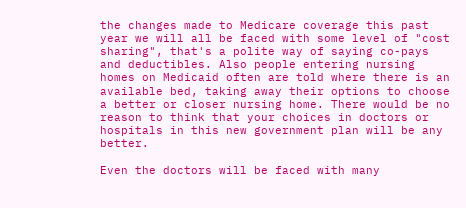the changes made to Medicare coverage this past year we will all be faced with some level of "cost sharing", that's a polite way of saying co-pays and deductibles. Also people entering nursing homes on Medicaid often are told where there is an available bed, taking away their options to choose a better or closer nursing home. There would be no reason to think that your choices in doctors or hospitals in this new government plan will be any better.

Even the doctors will be faced with many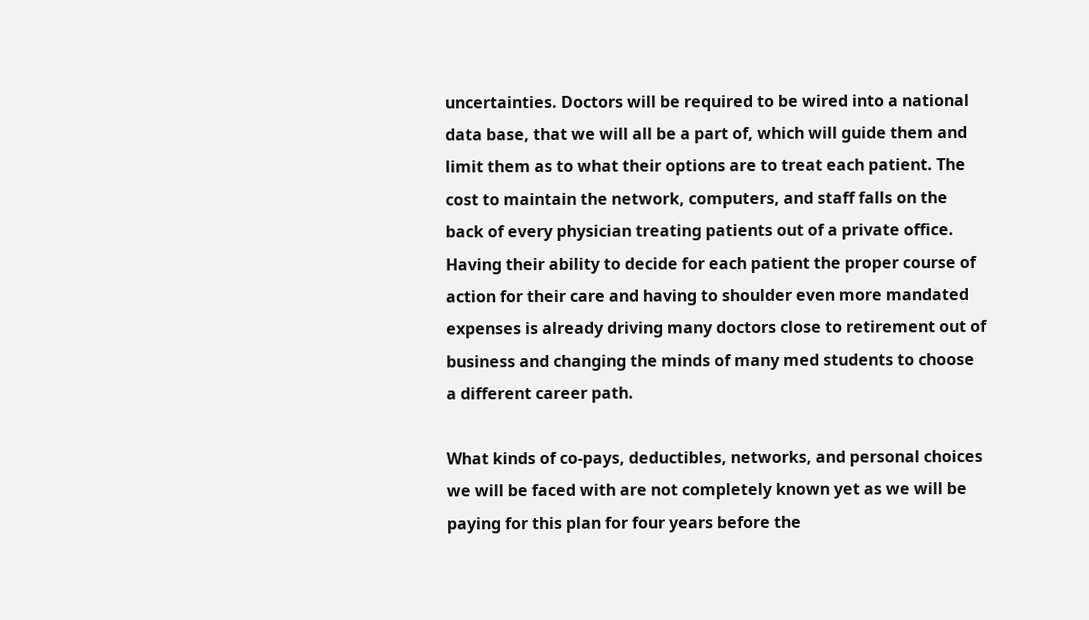uncertainties. Doctors will be required to be wired into a national data base, that we will all be a part of, which will guide them and limit them as to what their options are to treat each patient. The cost to maintain the network, computers, and staff falls on the back of every physician treating patients out of a private office. Having their ability to decide for each patient the proper course of action for their care and having to shoulder even more mandated expenses is already driving many doctors close to retirement out of business and changing the minds of many med students to choose a different career path.

What kinds of co-pays, deductibles, networks, and personal choices we will be faced with are not completely known yet as we will be paying for this plan for four years before the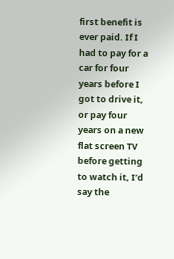first benefit is ever paid. If I had to pay for a car for four years before I got to drive it, or pay four years on a new flat screen TV before getting to watch it, I’d say the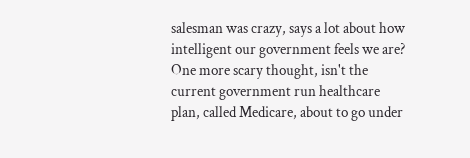salesman was crazy, says a lot about how intelligent our government feels we are? One more scary thought, isn't the current government run healthcare plan, called Medicare, about to go under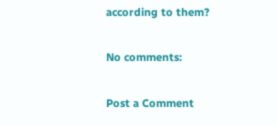according to them?

No comments:

Post a Comment